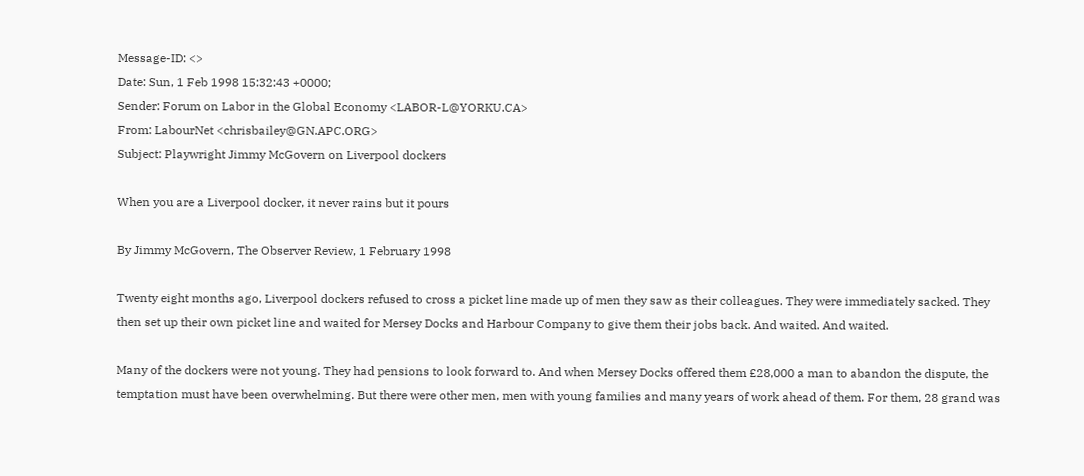Message-ID: <>
Date: Sun, 1 Feb 1998 15:32:43 +0000;
Sender: Forum on Labor in the Global Economy <LABOR-L@YORKU.CA>
From: LabourNet <chrisbailey@GN.APC.ORG>
Subject: Playwright Jimmy McGovern on Liverpool dockers

When you are a Liverpool docker, it never rains but it pours

By Jimmy McGovern, The Observer Review, 1 February 1998

Twenty eight months ago, Liverpool dockers refused to cross a picket line made up of men they saw as their colleagues. They were immediately sacked. They then set up their own picket line and waited for Mersey Docks and Harbour Company to give them their jobs back. And waited. And waited.

Many of the dockers were not young. They had pensions to look forward to. And when Mersey Docks offered them £28,000 a man to abandon the dispute, the temptation must have been overwhelming. But there were other men, men with young families and many years of work ahead of them. For them, 28 grand was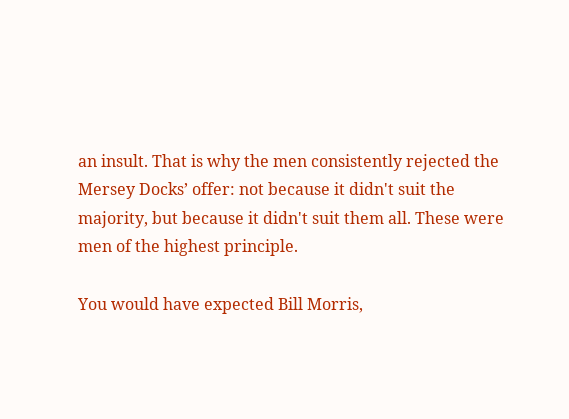an insult. That is why the men consistently rejected the Mersey Docks’ offer: not because it didn't suit the majority, but because it didn't suit them all. These were men of the highest principle.

You would have expected Bill Morris,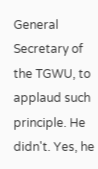General Secretary of the TGWU, to applaud such principle. He didn't. Yes, he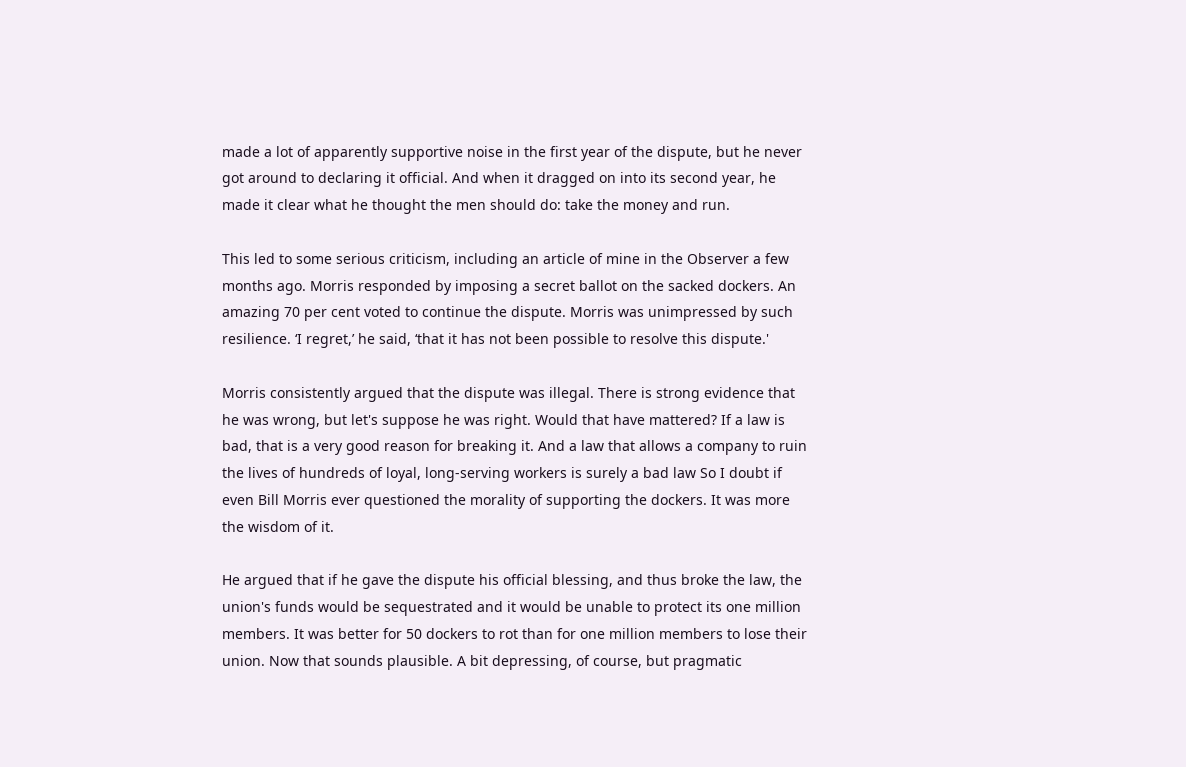made a lot of apparently supportive noise in the first year of the dispute, but he never got around to declaring it official. And when it dragged on into its second year, he made it clear what he thought the men should do: take the money and run.

This led to some serious criticism, including an article of mine in the Observer a few months ago. Morris responded by imposing a secret ballot on the sacked dockers. An amazing 70 per cent voted to continue the dispute. Morris was unimpressed by such resilience. ‘I regret,’ he said, ‘that it has not been possible to resolve this dispute.'

Morris consistently argued that the dispute was illegal. There is strong evidence that he was wrong, but let's suppose he was right. Would that have mattered? If a law is bad, that is a very good reason for breaking it. And a law that allows a company to ruin the lives of hundreds of loyal, long-serving workers is surely a bad law So I doubt if even Bill Morris ever questioned the morality of supporting the dockers. It was more the wisdom of it.

He argued that if he gave the dispute his official blessing, and thus broke the law, the union's funds would be sequestrated and it would be unable to protect its one million members. It was better for 50 dockers to rot than for one million members to lose their union. Now that sounds plausible. A bit depressing, of course, but pragmatic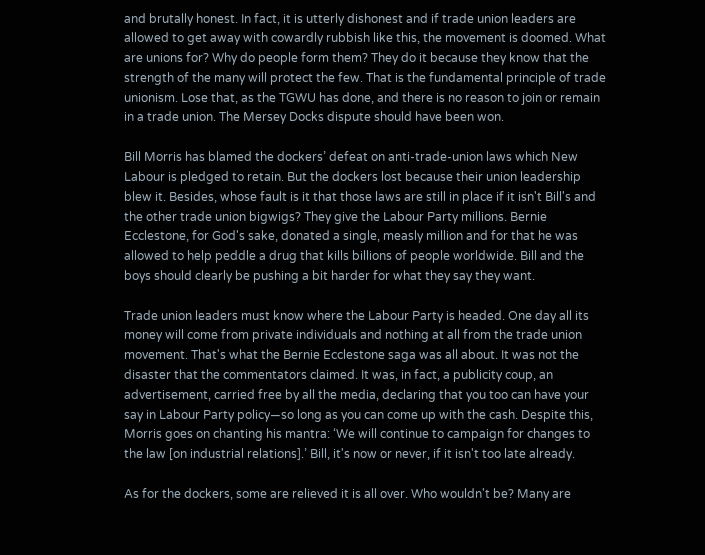and brutally honest. In fact, it is utterly dishonest and if trade union leaders are allowed to get away with cowardly rubbish like this, the movement is doomed. What are unions for? Why do people form them? They do it because they know that the strength of the many will protect the few. That is the fundamental principle of trade unionism. Lose that, as the TGWU has done, and there is no reason to join or remain in a trade union. The Mersey Docks dispute should have been won.

Bill Morris has blamed the dockers’ defeat on anti-trade-union laws which New Labour is pledged to retain. But the dockers lost because their union leadership blew it. Besides, whose fault is it that those laws are still in place if it isn't Bill's and the other trade union bigwigs? They give the Labour Party millions. Bernie Ecclestone, for God's sake, donated a single, measly million and for that he was allowed to help peddle a drug that kills billions of people worldwide. Bill and the boys should clearly be pushing a bit harder for what they say they want.

Trade union leaders must know where the Labour Party is headed. One day all its money will come from private individuals and nothing at all from the trade union movement. That's what the Bernie Ecclestone saga was all about. It was not the disaster that the commentators claimed. It was, in fact, a publicity coup, an advertisement, carried free by all the media, declaring that you too can have your say in Labour Party policy—so long as you can come up with the cash. Despite this, Morris goes on chanting his mantra: ‘We will continue to campaign for changes to the law [on industrial relations].’ Bill, it's now or never, if it isn't too late already.

As for the dockers, some are relieved it is all over. Who wouldn't be? Many are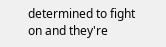determined to fight on and they're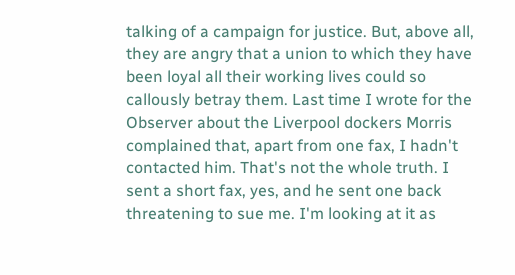talking of a campaign for justice. But, above all, they are angry that a union to which they have been loyal all their working lives could so callously betray them. Last time I wrote for the Observer about the Liverpool dockers Morris complained that, apart from one fax, I hadn't contacted him. That's not the whole truth. I sent a short fax, yes, and he sent one back threatening to sue me. I'm looking at it as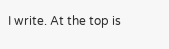I write. At the top is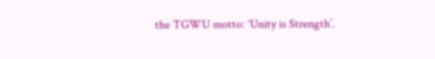the TGWU motto: ‘Unity is Strength’.